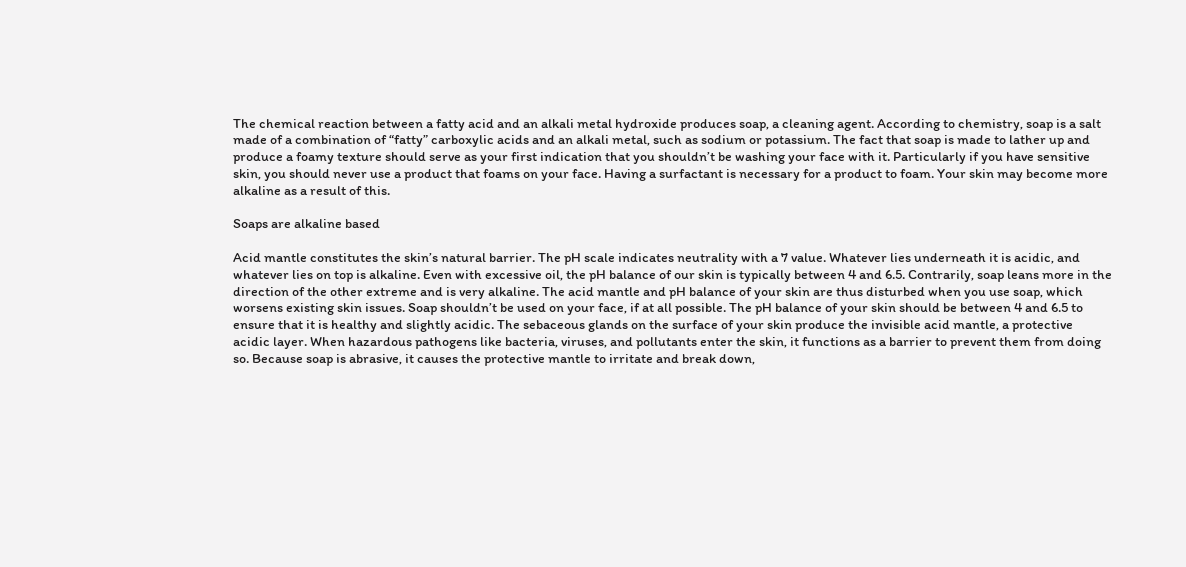The chemical reaction between a fatty acid and an alkali metal hydroxide produces soap, a cleaning agent. According to chemistry, soap is a salt made of a combination of “fatty” carboxylic acids and an alkali metal, such as sodium or potassium. The fact that soap is made to lather up and produce a foamy texture should serve as your first indication that you shouldn’t be washing your face with it. Particularly if you have sensitive skin, you should never use a product that foams on your face. Having a surfactant is necessary for a product to foam. Your skin may become more alkaline as a result of this.

Soaps are alkaline based

Acid mantle constitutes the skin’s natural barrier. The pH scale indicates neutrality with a 7 value. Whatever lies underneath it is acidic, and whatever lies on top is alkaline. Even with excessive oil, the pH balance of our skin is typically between 4 and 6.5. Contrarily, soap leans more in the direction of the other extreme and is very alkaline. The acid mantle and pH balance of your skin are thus disturbed when you use soap, which worsens existing skin issues. Soap shouldn’t be used on your face, if at all possible. The pH balance of your skin should be between 4 and 6.5 to ensure that it is healthy and slightly acidic. The sebaceous glands on the surface of your skin produce the invisible acid mantle, a protective acidic layer. When hazardous pathogens like bacteria, viruses, and pollutants enter the skin, it functions as a barrier to prevent them from doing so. Because soap is abrasive, it causes the protective mantle to irritate and break down,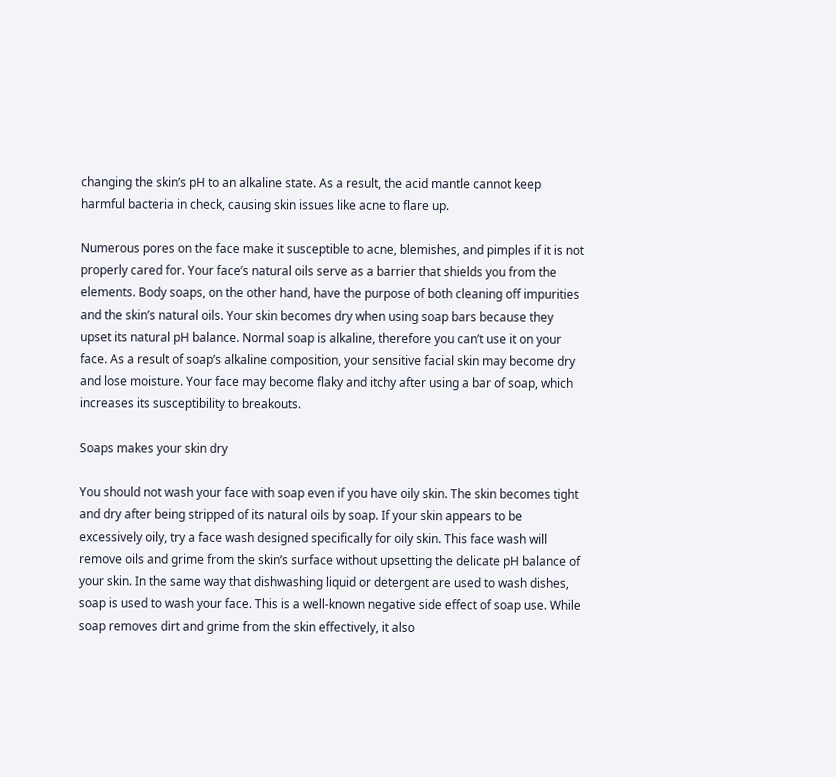changing the skin’s pH to an alkaline state. As a result, the acid mantle cannot keep harmful bacteria in check, causing skin issues like acne to flare up.

Numerous pores on the face make it susceptible to acne, blemishes, and pimples if it is not properly cared for. Your face’s natural oils serve as a barrier that shields you from the elements. Body soaps, on the other hand, have the purpose of both cleaning off impurities and the skin’s natural oils. Your skin becomes dry when using soap bars because they upset its natural pH balance. Normal soap is alkaline, therefore you can’t use it on your face. As a result of soap’s alkaline composition, your sensitive facial skin may become dry and lose moisture. Your face may become flaky and itchy after using a bar of soap, which increases its susceptibility to breakouts.

Soaps makes your skin dry

You should not wash your face with soap even if you have oily skin. The skin becomes tight and dry after being stripped of its natural oils by soap. If your skin appears to be excessively oily, try a face wash designed specifically for oily skin. This face wash will remove oils and grime from the skin’s surface without upsetting the delicate pH balance of your skin. In the same way that dishwashing liquid or detergent are used to wash dishes, soap is used to wash your face. This is a well-known negative side effect of soap use. While soap removes dirt and grime from the skin effectively, it also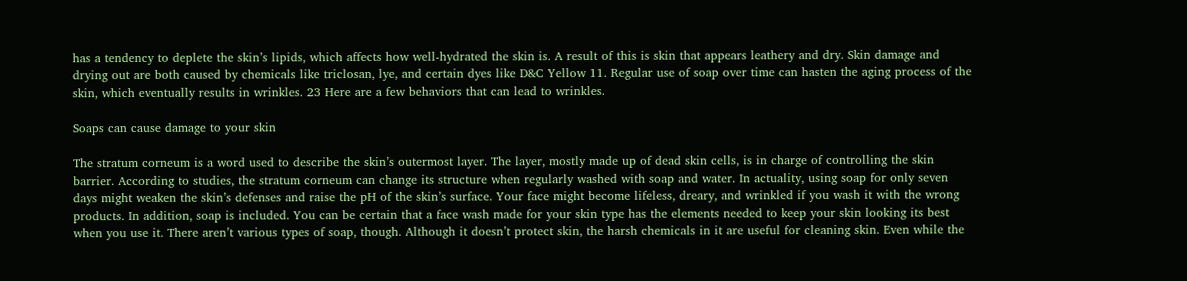has a tendency to deplete the skin’s lipids, which affects how well-hydrated the skin is. A result of this is skin that appears leathery and dry. Skin damage and drying out are both caused by chemicals like triclosan, lye, and certain dyes like D&C Yellow 11. Regular use of soap over time can hasten the aging process of the skin, which eventually results in wrinkles. 23 Here are a few behaviors that can lead to wrinkles.

Soaps can cause damage to your skin

The stratum corneum is a word used to describe the skin’s outermost layer. The layer, mostly made up of dead skin cells, is in charge of controlling the skin barrier. According to studies, the stratum corneum can change its structure when regularly washed with soap and water. In actuality, using soap for only seven days might weaken the skin’s defenses and raise the pH of the skin’s surface. Your face might become lifeless, dreary, and wrinkled if you wash it with the wrong products. In addition, soap is included. You can be certain that a face wash made for your skin type has the elements needed to keep your skin looking its best when you use it. There aren’t various types of soap, though. Although it doesn’t protect skin, the harsh chemicals in it are useful for cleaning skin. Even while the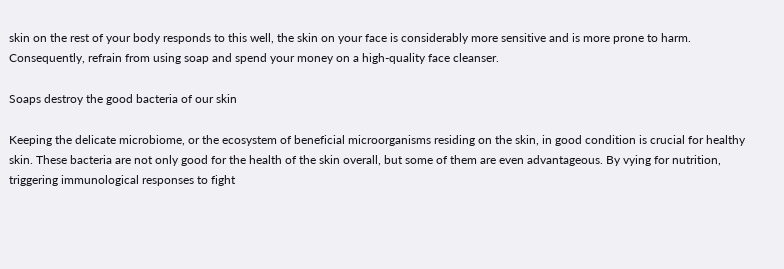skin on the rest of your body responds to this well, the skin on your face is considerably more sensitive and is more prone to harm. Consequently, refrain from using soap and spend your money on a high-quality face cleanser.

Soaps destroy the good bacteria of our skin

Keeping the delicate microbiome, or the ecosystem of beneficial microorganisms residing on the skin, in good condition is crucial for healthy skin. These bacteria are not only good for the health of the skin overall, but some of them are even advantageous. By vying for nutrition, triggering immunological responses to fight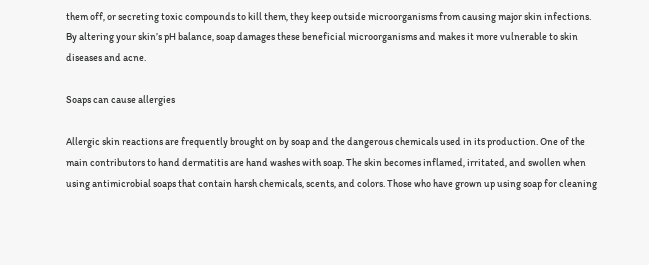them off, or secreting toxic compounds to kill them, they keep outside microorganisms from causing major skin infections. By altering your skin’s pH balance, soap damages these beneficial microorganisms and makes it more vulnerable to skin diseases and acne.

Soaps can cause allergies

Allergic skin reactions are frequently brought on by soap and the dangerous chemicals used in its production. One of the main contributors to hand dermatitis are hand washes with soap. The skin becomes inflamed, irritated, and swollen when using antimicrobial soaps that contain harsh chemicals, scents, and colors. Those who have grown up using soap for cleaning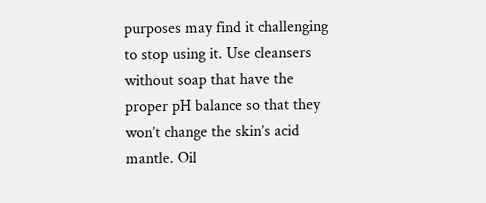purposes may find it challenging to stop using it. Use cleansers without soap that have the proper pH balance so that they won’t change the skin’s acid mantle. Oil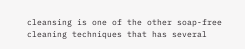cleansing is one of the other soap-free cleaning techniques that has several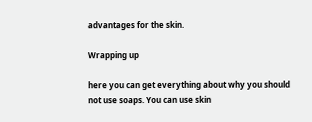advantages for the skin.

Wrapping up

here you can get everything about why you should not use soaps. You can use skin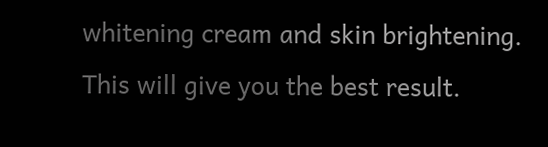whitening cream and skin brightening. This will give you the best result.